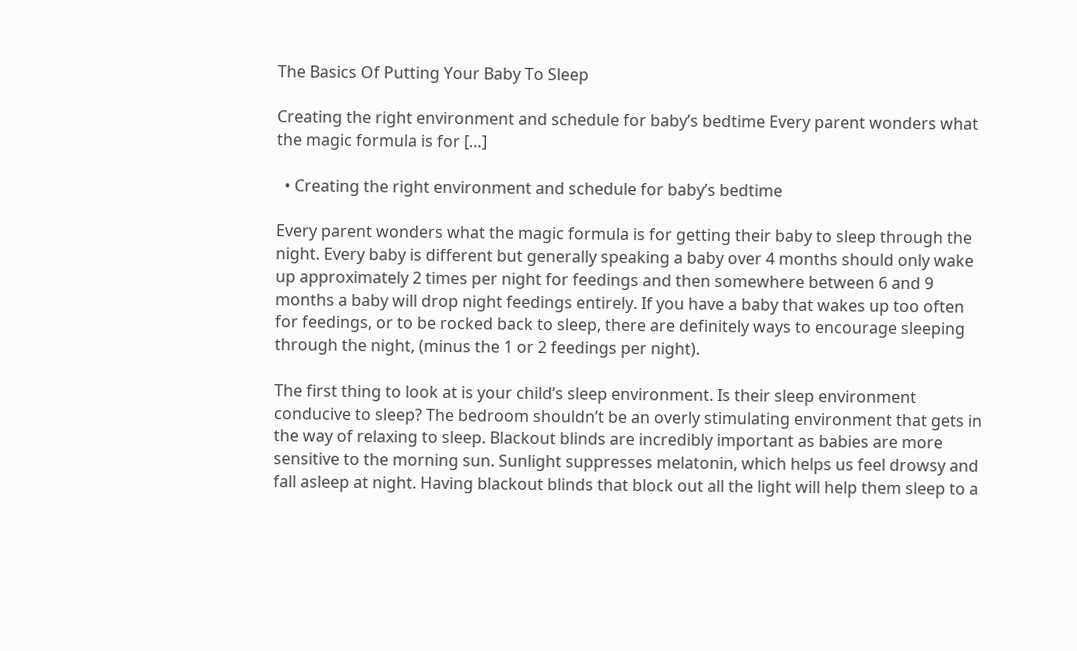The Basics Of Putting Your Baby To Sleep

Creating the right environment and schedule for baby’s bedtime Every parent wonders what the magic formula is for […]

  • Creating the right environment and schedule for baby’s bedtime

Every parent wonders what the magic formula is for getting their baby to sleep through the night. Every baby is different but generally speaking a baby over 4 months should only wake up approximately 2 times per night for feedings and then somewhere between 6 and 9 months a baby will drop night feedings entirely. If you have a baby that wakes up too often for feedings, or to be rocked back to sleep, there are definitely ways to encourage sleeping through the night, (minus the 1 or 2 feedings per night).

The first thing to look at is your child’s sleep environment. Is their sleep environment conducive to sleep? The bedroom shouldn’t be an overly stimulating environment that gets in the way of relaxing to sleep. Blackout blinds are incredibly important as babies are more sensitive to the morning sun. Sunlight suppresses melatonin, which helps us feel drowsy and fall asleep at night. Having blackout blinds that block out all the light will help them sleep to a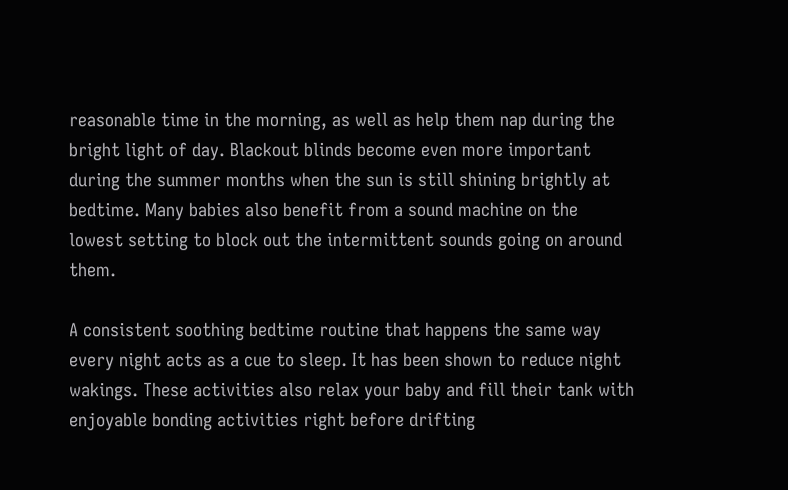reasonable time in the morning, as well as help them nap during the bright light of day. Blackout blinds become even more important during the summer months when the sun is still shining brightly at bedtime. Many babies also benefit from a sound machine on the lowest setting to block out the intermittent sounds going on around them.

A consistent soothing bedtime routine that happens the same way every night acts as a cue to sleep. It has been shown to reduce night wakings. These activities also relax your baby and fill their tank with enjoyable bonding activities right before drifting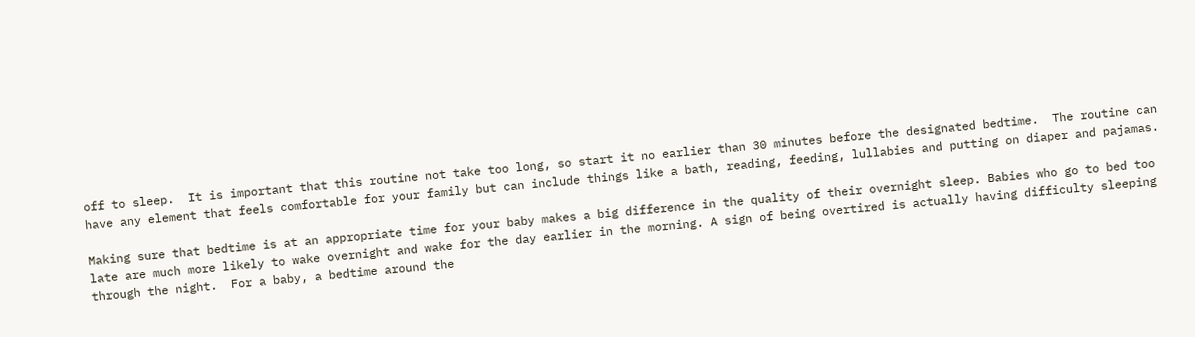off to sleep.  It is important that this routine not take too long, so start it no earlier than 30 minutes before the designated bedtime.  The routine can have any element that feels comfortable for your family but can include things like a bath, reading, feeding, lullabies and putting on diaper and pajamas.

Making sure that bedtime is at an appropriate time for your baby makes a big difference in the quality of their overnight sleep. Babies who go to bed too late are much more likely to wake overnight and wake for the day earlier in the morning. A sign of being overtired is actually having difficulty sleeping through the night.  For a baby, a bedtime around the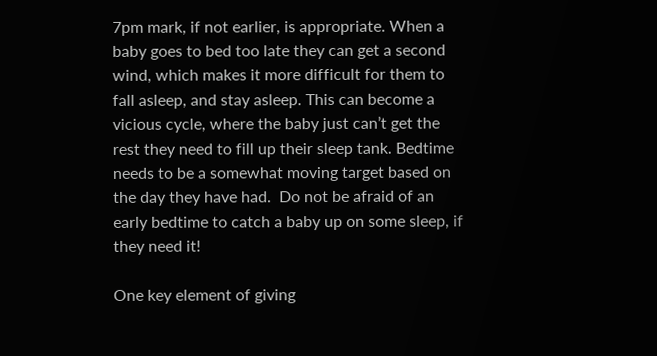7pm mark, if not earlier, is appropriate. When a baby goes to bed too late they can get a second wind, which makes it more difficult for them to fall asleep, and stay asleep. This can become a vicious cycle, where the baby just can’t get the rest they need to fill up their sleep tank. Bedtime needs to be a somewhat moving target based on the day they have had.  Do not be afraid of an early bedtime to catch a baby up on some sleep, if they need it!

One key element of giving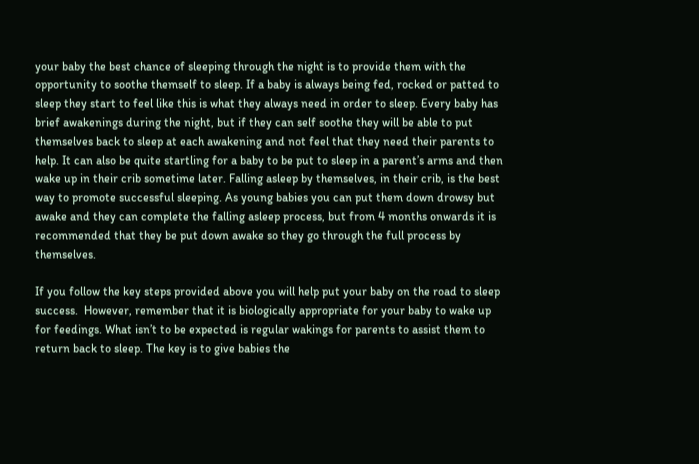your baby the best chance of sleeping through the night is to provide them with the opportunity to soothe themself to sleep. If a baby is always being fed, rocked or patted to sleep they start to feel like this is what they always need in order to sleep. Every baby has brief awakenings during the night, but if they can self soothe they will be able to put themselves back to sleep at each awakening and not feel that they need their parents to help. It can also be quite startling for a baby to be put to sleep in a parent’s arms and then wake up in their crib sometime later. Falling asleep by themselves, in their crib, is the best way to promote successful sleeping. As young babies you can put them down drowsy but awake and they can complete the falling asleep process, but from 4 months onwards it is recommended that they be put down awake so they go through the full process by themselves.

If you follow the key steps provided above you will help put your baby on the road to sleep success.  However, remember that it is biologically appropriate for your baby to wake up for feedings. What isn’t to be expected is regular wakings for parents to assist them to return back to sleep. The key is to give babies the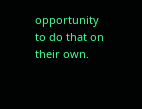opportunity to do that on their own.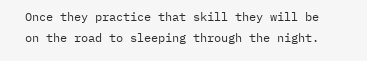Once they practice that skill they will be on the road to sleeping through the night.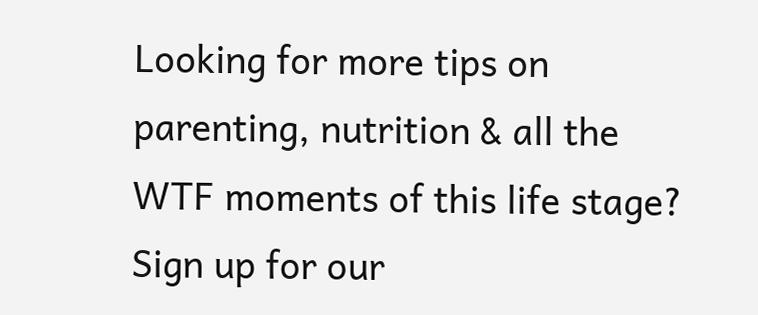Looking for more tips on parenting, nutrition & all the WTF moments of this life stage? Sign up for our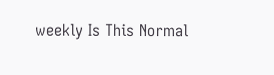weekly Is This Normal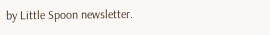by Little Spoon newsletter.